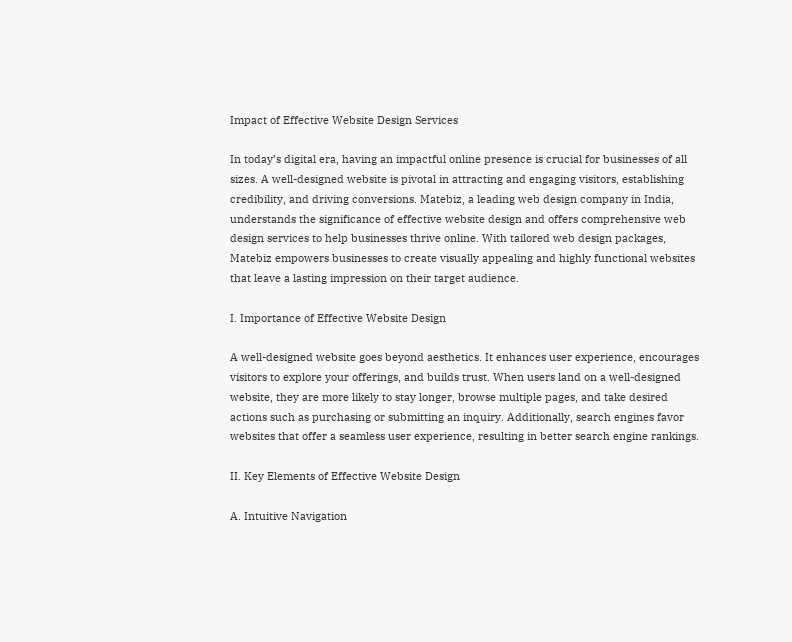Impact of Effective Website Design Services

In today’s digital era, having an impactful online presence is crucial for businesses of all sizes. A well-designed website is pivotal in attracting and engaging visitors, establishing credibility, and driving conversions. Matebiz, a leading web design company in India, understands the significance of effective website design and offers comprehensive web design services to help businesses thrive online. With tailored web design packages, Matebiz empowers businesses to create visually appealing and highly functional websites that leave a lasting impression on their target audience.

I. Importance of Effective Website Design

A well-designed website goes beyond aesthetics. It enhances user experience, encourages visitors to explore your offerings, and builds trust. When users land on a well-designed website, they are more likely to stay longer, browse multiple pages, and take desired actions such as purchasing or submitting an inquiry. Additionally, search engines favor websites that offer a seamless user experience, resulting in better search engine rankings.

II. Key Elements of Effective Website Design

A. Intuitive Navigation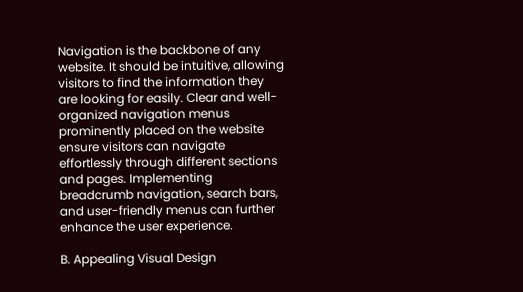Navigation is the backbone of any website. It should be intuitive, allowing visitors to find the information they are looking for easily. Clear and well-organized navigation menus prominently placed on the website ensure visitors can navigate effortlessly through different sections and pages. Implementing breadcrumb navigation, search bars, and user-friendly menus can further enhance the user experience.

B. Appealing Visual Design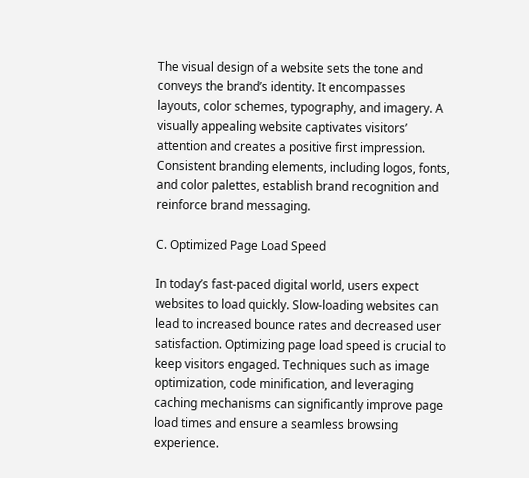The visual design of a website sets the tone and conveys the brand’s identity. It encompasses layouts, color schemes, typography, and imagery. A visually appealing website captivates visitors’ attention and creates a positive first impression. Consistent branding elements, including logos, fonts, and color palettes, establish brand recognition and reinforce brand messaging.

C. Optimized Page Load Speed

In today’s fast-paced digital world, users expect websites to load quickly. Slow-loading websites can lead to increased bounce rates and decreased user satisfaction. Optimizing page load speed is crucial to keep visitors engaged. Techniques such as image optimization, code minification, and leveraging caching mechanisms can significantly improve page load times and ensure a seamless browsing experience.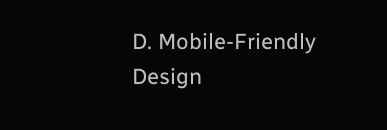D. Mobile-Friendly Design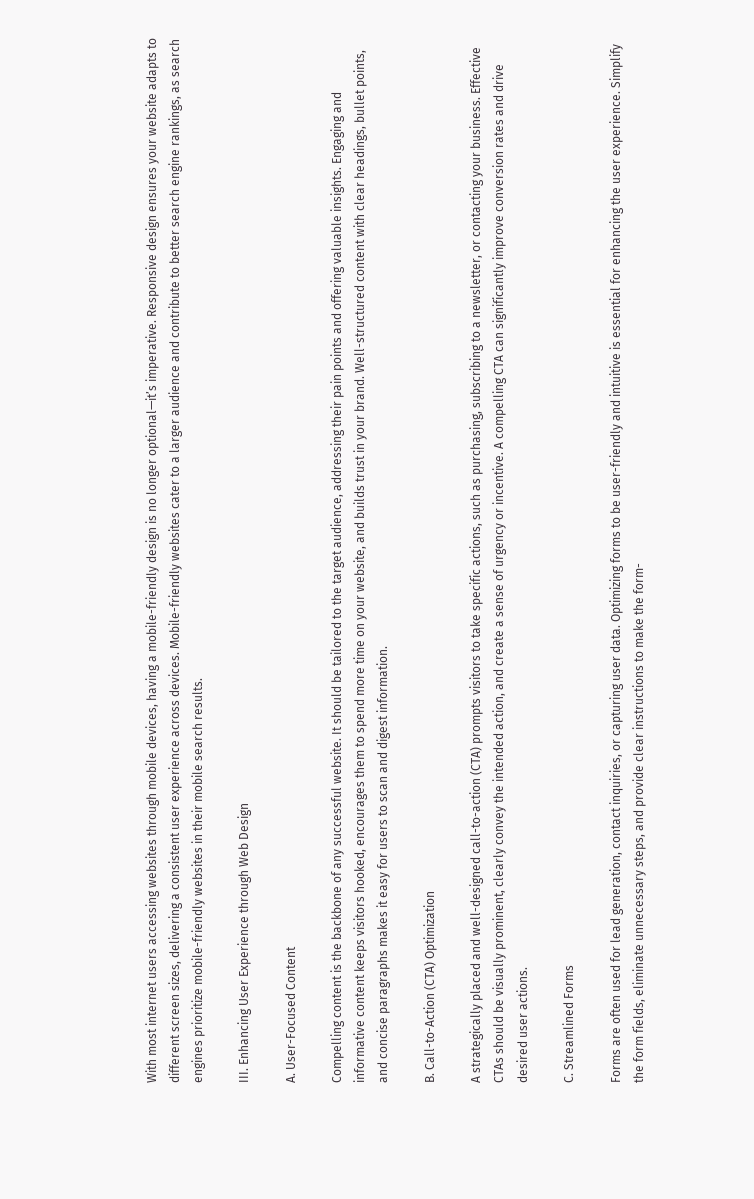With most internet users accessing websites through mobile devices, having a mobile-friendly design is no longer optional—it’s imperative. Responsive design ensures your website adapts to different screen sizes, delivering a consistent user experience across devices. Mobile-friendly websites cater to a larger audience and contribute to better search engine rankings, as search engines prioritize mobile-friendly websites in their mobile search results.

III. Enhancing User Experience through Web Design

A. User-Focused Content

Compelling content is the backbone of any successful website. It should be tailored to the target audience, addressing their pain points and offering valuable insights. Engaging and informative content keeps visitors hooked, encourages them to spend more time on your website, and builds trust in your brand. Well-structured content with clear headings, bullet points, and concise paragraphs makes it easy for users to scan and digest information.

B. Call-to-Action (CTA) Optimization

A strategically placed and well-designed call-to-action (CTA) prompts visitors to take specific actions, such as purchasing, subscribing to a newsletter, or contacting your business. Effective CTAs should be visually prominent, clearly convey the intended action, and create a sense of urgency or incentive. A compelling CTA can significantly improve conversion rates and drive desired user actions.

C. Streamlined Forms

Forms are often used for lead generation, contact inquiries, or capturing user data. Optimizing forms to be user-friendly and intuitive is essential for enhancing the user experience. Simplify the form fields, eliminate unnecessary steps, and provide clear instructions to make the form-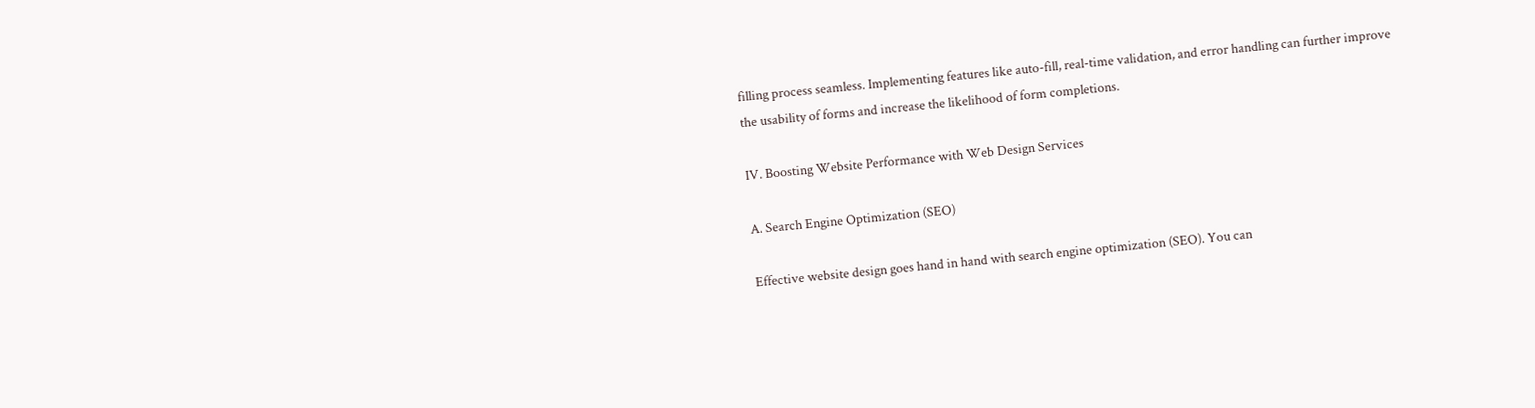filling process seamless. Implementing features like auto-fill, real-time validation, and error handling can further improve the usability of forms and increase the likelihood of form completions.

IV. Boosting Website Performance with Web Design Services

A. Search Engine Optimization (SEO)

Effective website design goes hand in hand with search engine optimization (SEO). You can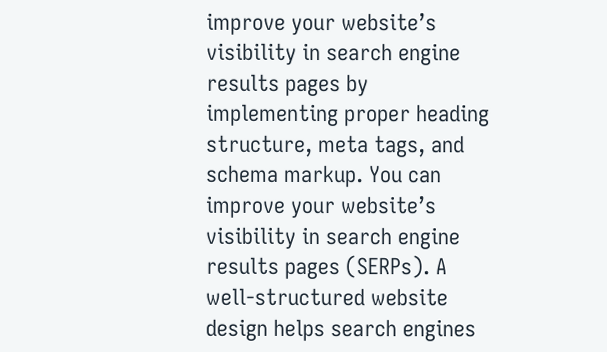improve your website’s visibility in search engine results pages by implementing proper heading structure, meta tags, and schema markup. You can improve your website’s visibility in search engine results pages (SERPs). A well-structured website design helps search engines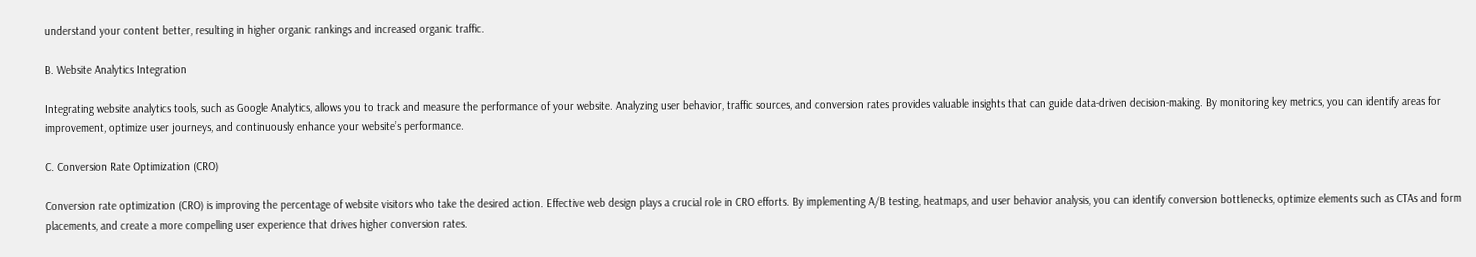understand your content better, resulting in higher organic rankings and increased organic traffic.

B. Website Analytics Integration

Integrating website analytics tools, such as Google Analytics, allows you to track and measure the performance of your website. Analyzing user behavior, traffic sources, and conversion rates provides valuable insights that can guide data-driven decision-making. By monitoring key metrics, you can identify areas for improvement, optimize user journeys, and continuously enhance your website’s performance.

C. Conversion Rate Optimization (CRO)

Conversion rate optimization (CRO) is improving the percentage of website visitors who take the desired action. Effective web design plays a crucial role in CRO efforts. By implementing A/B testing, heatmaps, and user behavior analysis, you can identify conversion bottlenecks, optimize elements such as CTAs and form placements, and create a more compelling user experience that drives higher conversion rates.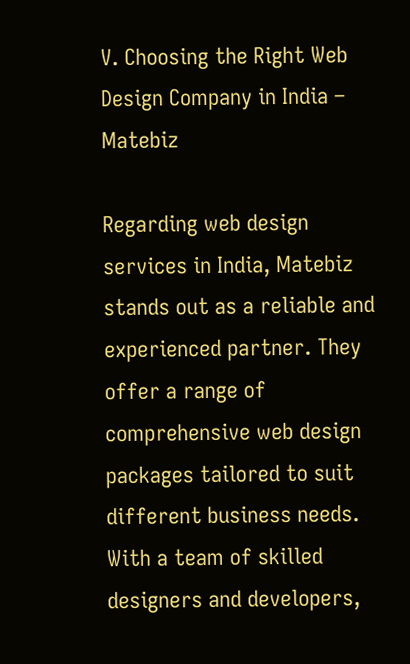V. Choosing the Right Web Design Company in India – Matebiz

Regarding web design services in India, Matebiz stands out as a reliable and experienced partner. They offer a range of comprehensive web design packages tailored to suit different business needs. With a team of skilled designers and developers,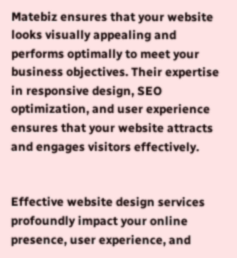Matebiz ensures that your website looks visually appealing and performs optimally to meet your business objectives. Their expertise in responsive design, SEO optimization, and user experience ensures that your website attracts and engages visitors effectively.


Effective website design services profoundly impact your online presence, user experience, and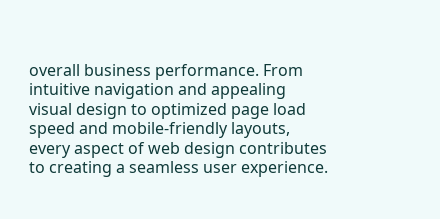overall business performance. From intuitive navigation and appealing visual design to optimized page load speed and mobile-friendly layouts, every aspect of web design contributes to creating a seamless user experience.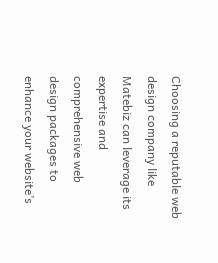Choosing a reputable web design company like Matebiz can leverage its expertise and comprehensive web design packages to enhance your website’s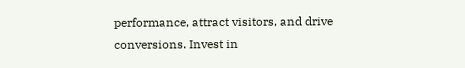performance, attract visitors, and drive conversions. Invest in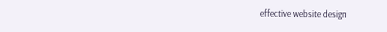effective website design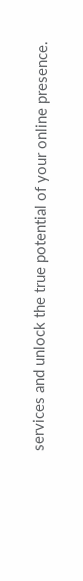services and unlock the true potential of your online presence.